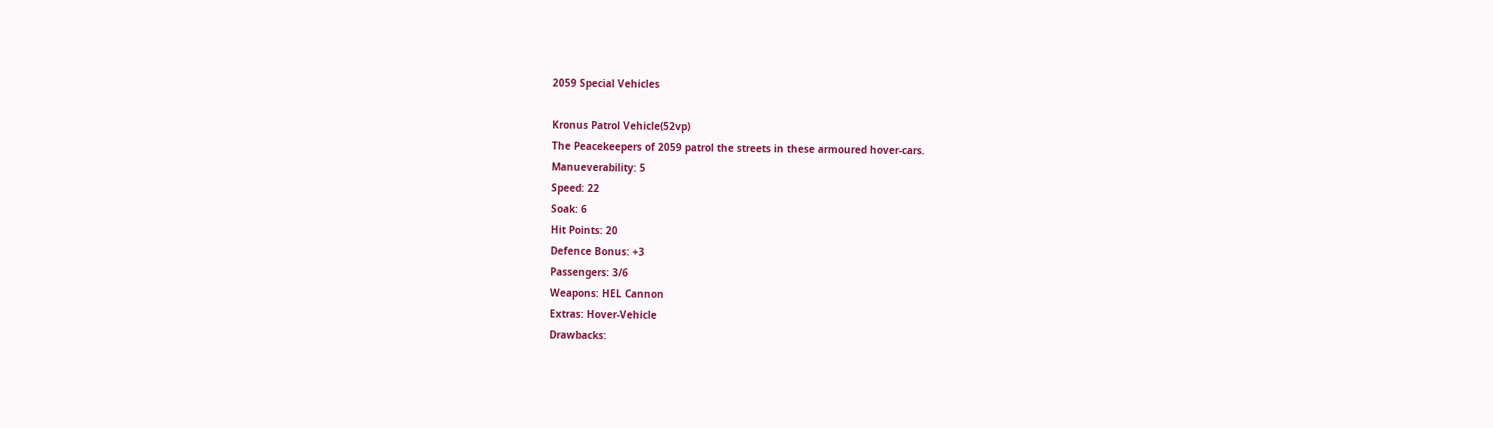2059 Special Vehicles

Kronus Patrol Vehicle(52vp)
The Peacekeepers of 2059 patrol the streets in these armoured hover-cars.
Manueverability: 5
Speed: 22
Soak: 6
Hit Points: 20
Defence Bonus: +3
Passengers: 3/6
Weapons: HEL Cannon
Extras: Hover-Vehicle
Drawbacks: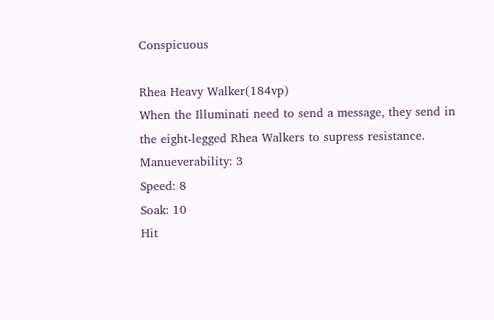Conspicuous

Rhea Heavy Walker(184vp)
When the Illuminati need to send a message, they send in the eight-legged Rhea Walkers to supress resistance.
Manueverability: 3
Speed: 8
Soak: 10
Hit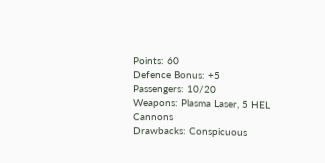Points: 60
Defence Bonus: +5
Passengers: 10/20
Weapons: Plasma Laser, 5 HEL Cannons
Drawbacks: Conspicuous